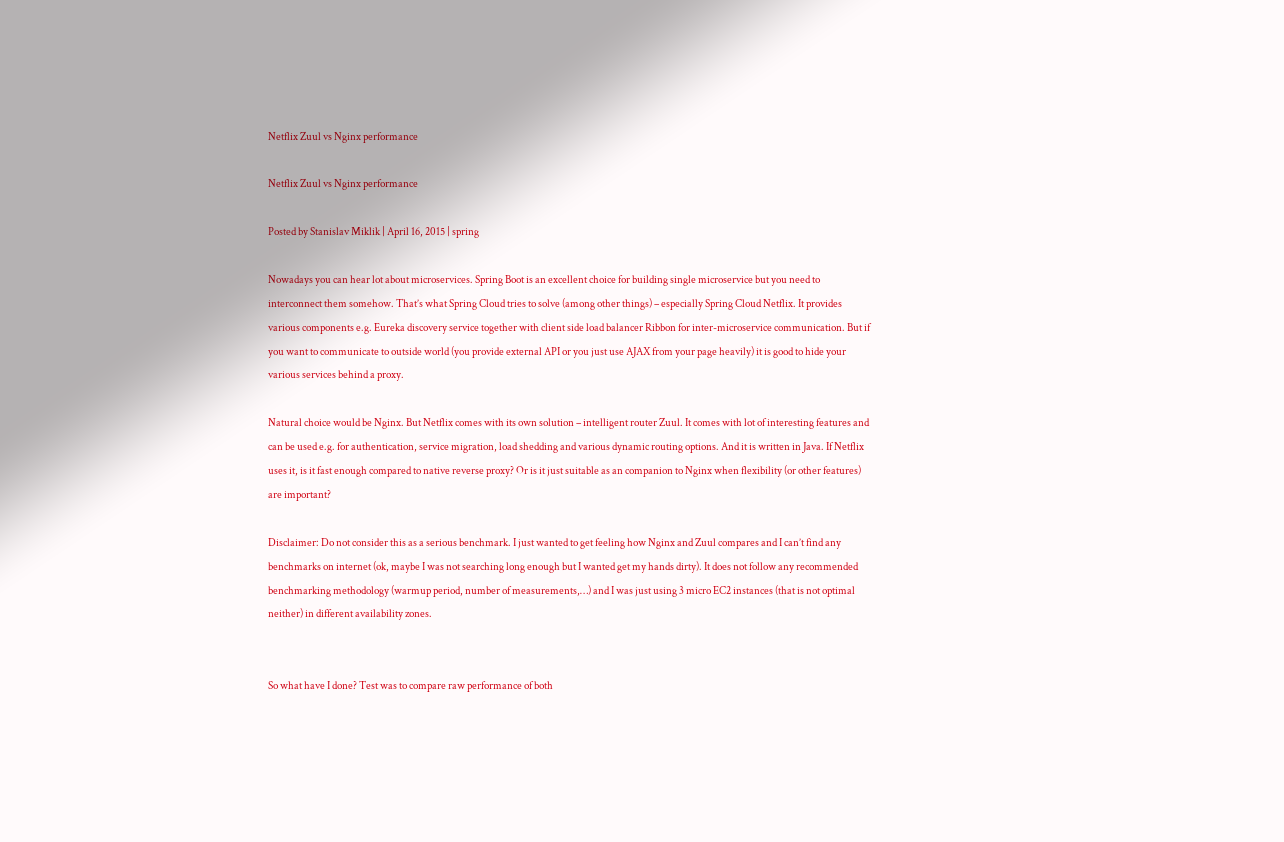Netflix Zuul vs Nginx performance

Netflix Zuul vs Nginx performance

Posted by Stanislav Miklik | April 16, 2015 | spring

Nowadays you can hear lot about microservices. Spring Boot is an excellent choice for building single microservice but you need to interconnect them somehow. That’s what Spring Cloud tries to solve (among other things) – especially Spring Cloud Netflix. It provides various components e.g. Eureka discovery service together with client side load balancer Ribbon for inter-microservice communication. But if you want to communicate to outside world (you provide external API or you just use AJAX from your page heavily) it is good to hide your various services behind a proxy.

Natural choice would be Nginx. But Netflix comes with its own solution – intelligent router Zuul. It comes with lot of interesting features and can be used e.g. for authentication, service migration, load shedding and various dynamic routing options. And it is written in Java. If Netflix uses it, is it fast enough compared to native reverse proxy? Or is it just suitable as an companion to Nginx when flexibility (or other features) are important?

Disclaimer: Do not consider this as a serious benchmark. I just wanted to get feeling how Nginx and Zuul compares and I can’t find any benchmarks on internet (ok, maybe I was not searching long enough but I wanted get my hands dirty). It does not follow any recommended benchmarking methodology (warmup period, number of measurements,…) and I was just using 3 micro EC2 instances (that is not optimal neither) in different availability zones.


So what have I done? Test was to compare raw performance of both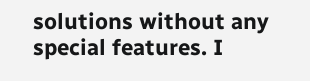solutions without any special features. I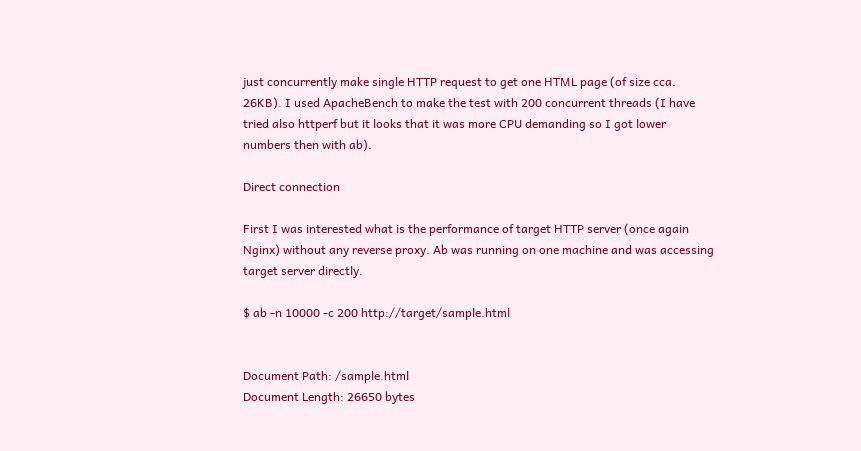just concurrently make single HTTP request to get one HTML page (of size cca. 26KB). I used ApacheBench to make the test with 200 concurrent threads (I have tried also httperf but it looks that it was more CPU demanding so I got lower numbers then with ab).

Direct connection

First I was interested what is the performance of target HTTP server (once again Nginx) without any reverse proxy. Ab was running on one machine and was accessing target server directly.

$ ab -n 10000 -c 200 http://target/sample.html


Document Path: /sample.html
Document Length: 26650 bytes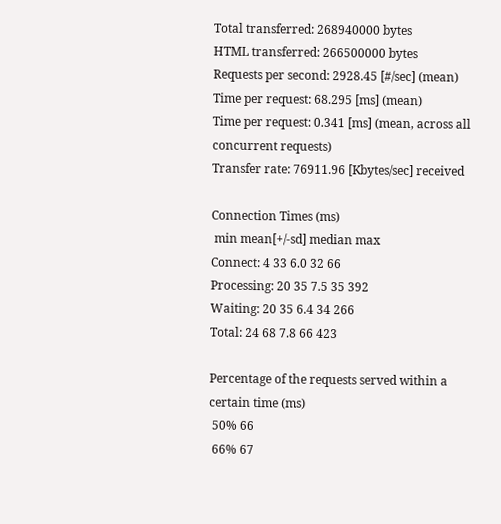Total transferred: 268940000 bytes
HTML transferred: 266500000 bytes
Requests per second: 2928.45 [#/sec] (mean)
Time per request: 68.295 [ms] (mean)
Time per request: 0.341 [ms] (mean, across all concurrent requests)
Transfer rate: 76911.96 [Kbytes/sec] received

Connection Times (ms)
 min mean[+/-sd] median max
Connect: 4 33 6.0 32 66
Processing: 20 35 7.5 35 392
Waiting: 20 35 6.4 34 266
Total: 24 68 7.8 66 423

Percentage of the requests served within a certain time (ms)
 50% 66
 66% 67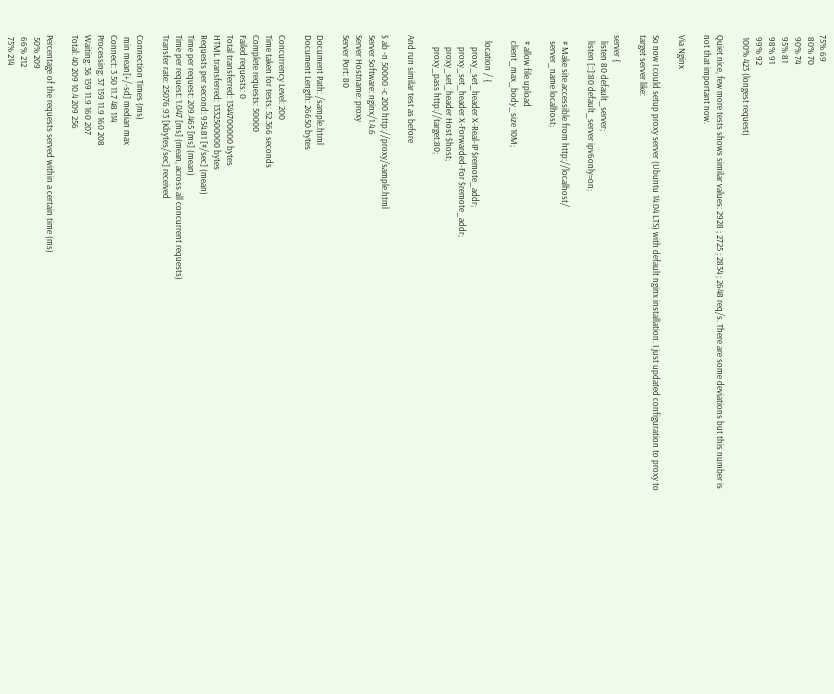75% 69
 80% 70
 90% 74
 95% 81
 98% 91
 99% 92
 100% 423 (longest request)

Quiet nice, few more tests shows similar values: 2928 ; 2725 ; 2834 ; 2648 req/s. There are some deviations but this number is not that important now.

Via Nginx

So now I could setup proxy server (Ubuntu 14.04 LTS) with default nginx installation. I just updated configuration to proxy to target server like:

server {
   listen 80 default_server;
   listen [::]:80 default_server ipv6only=on;

   # Make site accessible from http://localhost/
   server_name localhost;

   # allow file upload
   client_max_body_size 10M;

   location / {
      proxy_set_header X-Real-IP $remote_addr;
      proxy_set_header X-Forwarded-For $remote_addr;
      proxy_set_header Host $host;
      proxy_pass http://target:80;

And run similar test as before

$ ab -n 50000 -c 200 http://proxy/sample.html
Server Software: nginx/1.4.6
Server Hostname: proxy
Server Port: 80

Document Path: /sample.html
Document Length: 26650 bytes

Concurrency Level: 200
Time taken for tests: 52.366 seconds
Complete requests: 50000
Failed requests: 0
Total transferred: 1344700000 bytes
HTML transferred: 1332500000 bytes
Requests per second: 954.81 [#/sec] (mean)
Time per request: 209.465 [ms] (mean)
Time per request: 1.047 [ms] (mean, across all concurrent requests)
Transfer rate: 25076.93 [Kbytes/sec] received

Connection Times (ms)
 min mean[+/-sd] median max
Connect: 3 50 11.7 48 114
Processing: 37 159 11.9 160 208
Waiting: 36 159 11.9 160 207
Total: 40 209 10.4 209 256

Percentage of the requests served within a certain time (ms)
 50% 209
 66% 212
 75% 214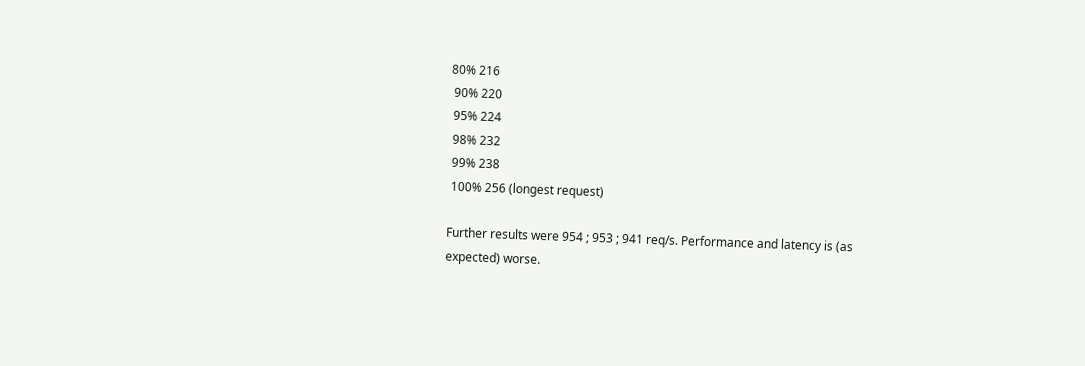80% 216
 90% 220
 95% 224
 98% 232
 99% 238
 100% 256 (longest request)

Further results were 954 ; 953 ; 941 req/s. Performance and latency is (as expected) worse.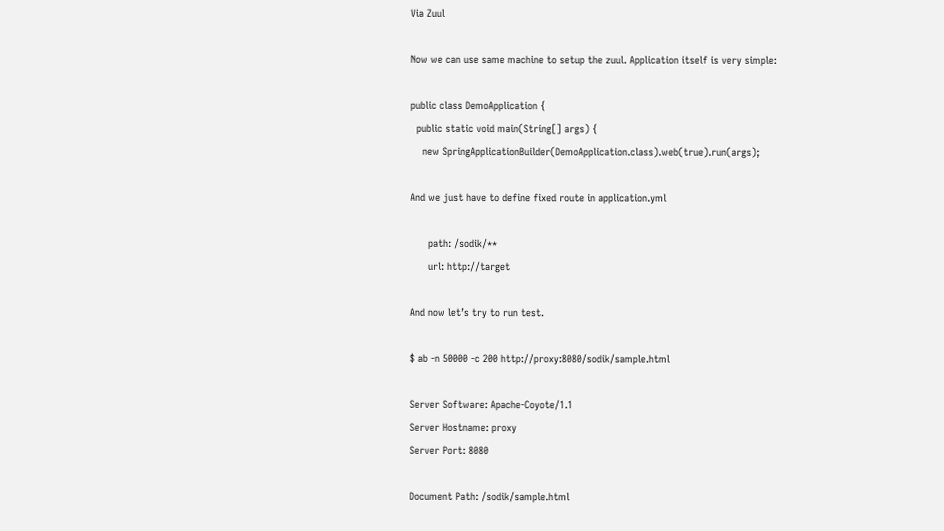Via Zuul

Now we can use same machine to setup the zuul. Application itself is very simple:

public class DemoApplication {
  public static void main(String[] args) {
    new SpringApplicationBuilder(DemoApplication.class).web(true).run(args);

And we just have to define fixed route in application.yml

      path: /sodik/**
      url: http://target

And now let’s try to run test.

$ ab -n 50000 -c 200 http://proxy:8080/sodik/sample.html

Server Software: Apache-Coyote/1.1
Server Hostname: proxy
Server Port: 8080

Document Path: /sodik/sample.html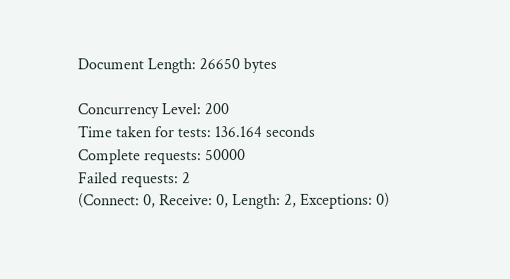Document Length: 26650 bytes

Concurrency Level: 200
Time taken for tests: 136.164 seconds
Complete requests: 50000
Failed requests: 2
(Connect: 0, Receive: 0, Length: 2, Exceptions: 0)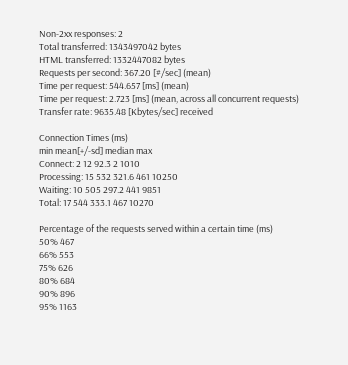Non-2xx responses: 2
Total transferred: 1343497042 bytes
HTML transferred: 1332447082 bytes
Requests per second: 367.20 [#/sec] (mean)
Time per request: 544.657 [ms] (mean)
Time per request: 2.723 [ms] (mean, across all concurrent requests)
Transfer rate: 9635.48 [Kbytes/sec] received

Connection Times (ms)
min mean[+/-sd] median max
Connect: 2 12 92.3 2 1010
Processing: 15 532 321.6 461 10250
Waiting: 10 505 297.2 441 9851
Total: 17 544 333.1 467 10270

Percentage of the requests served within a certain time (ms)
50% 467
66% 553
75% 626
80% 684
90% 896
95% 1163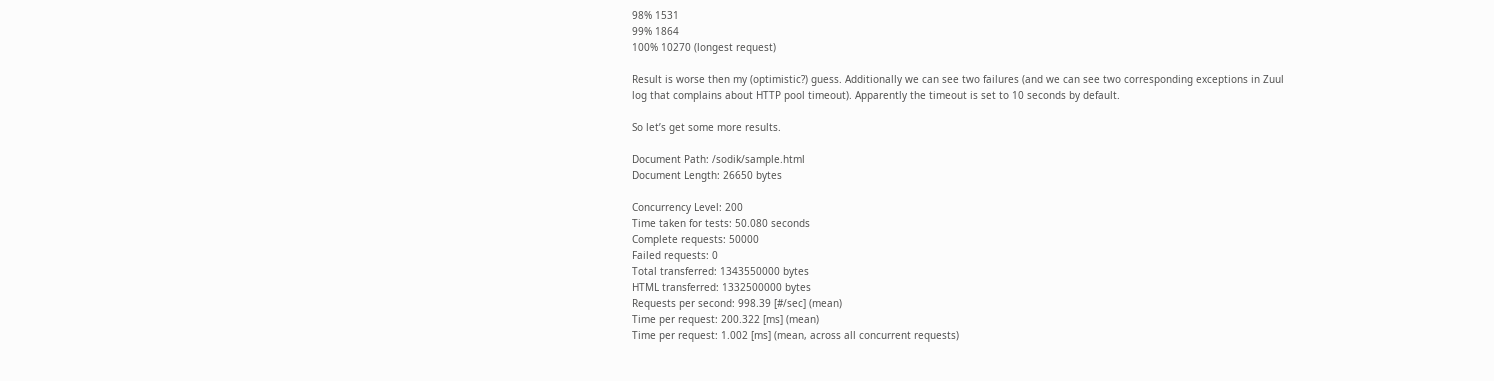98% 1531
99% 1864
100% 10270 (longest request)

Result is worse then my (optimistic?) guess. Additionally we can see two failures (and we can see two corresponding exceptions in Zuul log that complains about HTTP pool timeout). Apparently the timeout is set to 10 seconds by default.

So let’s get some more results.

Document Path: /sodik/sample.html
Document Length: 26650 bytes

Concurrency Level: 200
Time taken for tests: 50.080 seconds
Complete requests: 50000
Failed requests: 0
Total transferred: 1343550000 bytes
HTML transferred: 1332500000 bytes
Requests per second: 998.39 [#/sec] (mean)
Time per request: 200.322 [ms] (mean)
Time per request: 1.002 [ms] (mean, across all concurrent requests)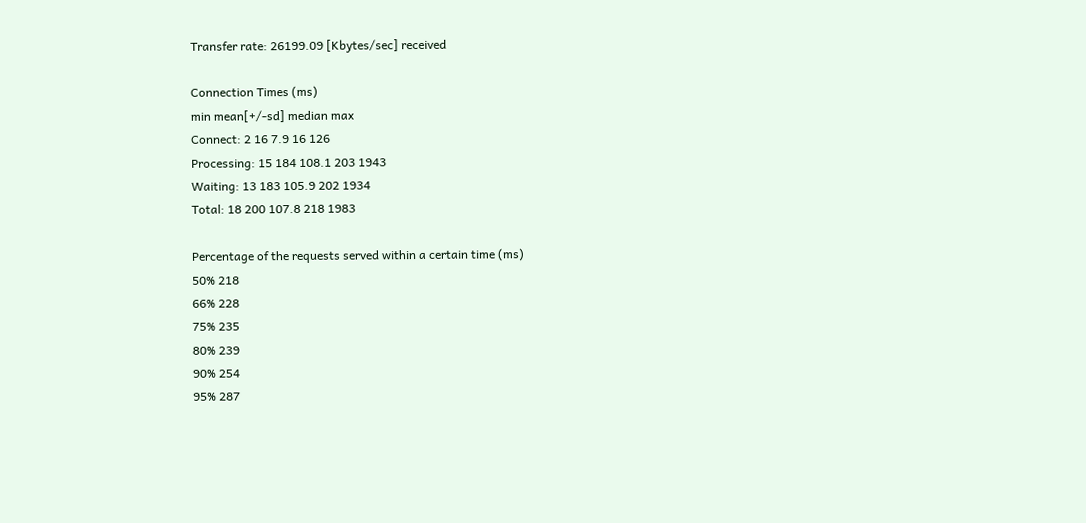Transfer rate: 26199.09 [Kbytes/sec] received

Connection Times (ms)
min mean[+/-sd] median max
Connect: 2 16 7.9 16 126
Processing: 15 184 108.1 203 1943
Waiting: 13 183 105.9 202 1934
Total: 18 200 107.8 218 1983

Percentage of the requests served within a certain time (ms)
50% 218
66% 228
75% 235
80% 239
90% 254
95% 287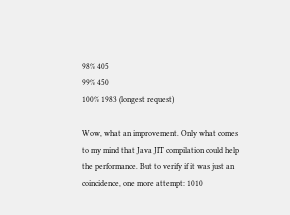98% 405
99% 450
100% 1983 (longest request)

Wow, what an improvement. Only what comes to my mind that Java JIT compilation could help the performance. But to verify if it was just an coincidence, one more attempt: 1010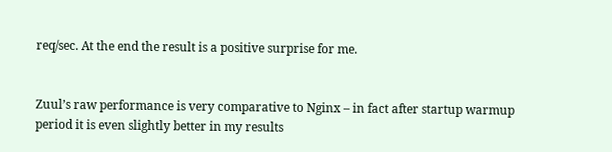req/sec. At the end the result is a positive surprise for me.


Zuul’s raw performance is very comparative to Nginx – in fact after startup warmup period it is even slightly better in my results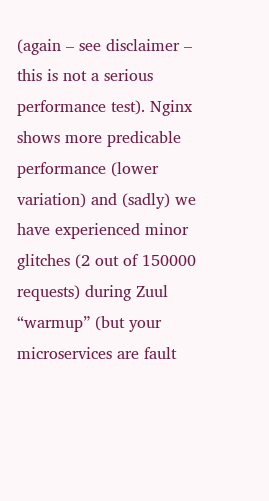(again – see disclaimer – this is not a serious performance test). Nginx shows more predicable performance (lower variation) and (sadly) we have experienced minor glitches (2 out of 150000 requests) during Zuul “warmup” (but your microservices are fault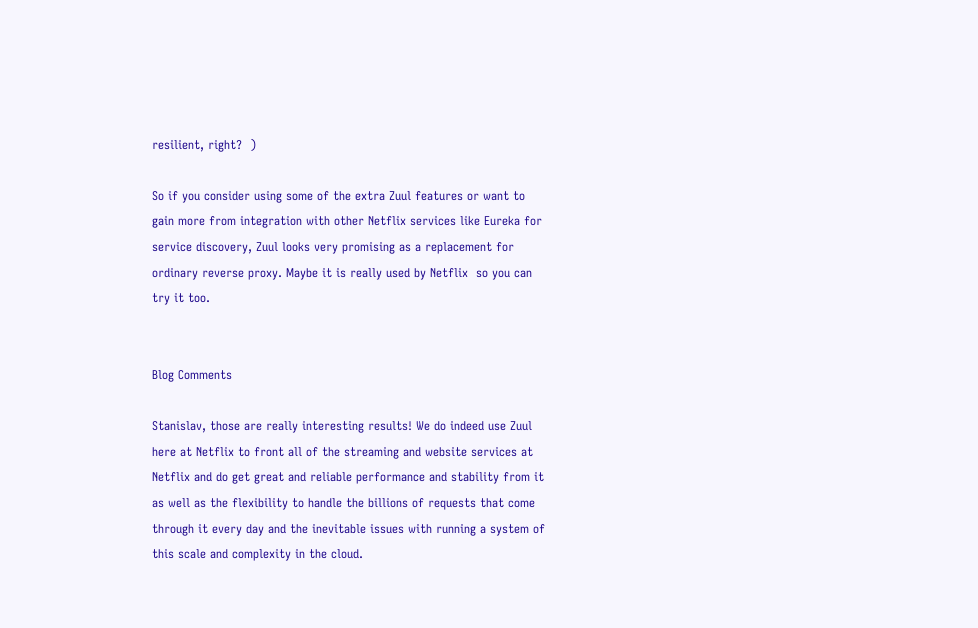resilient, right?  )

So if you consider using some of the extra Zuul features or want to gain more from integration with other Netflix services like Eureka for service discovery, Zuul looks very promising as a replacement for ordinary reverse proxy. Maybe it is really used by Netflix  so you can try it too.


Blog Comments

Stanislav, those are really interesting results! We do indeed use Zuul here at Netflix to front all of the streaming and website services at Netflix and do get great and reliable performance and stability from it as well as the flexibility to handle the billions of requests that come through it every day and the inevitable issues with running a system of this scale and complexity in the cloud.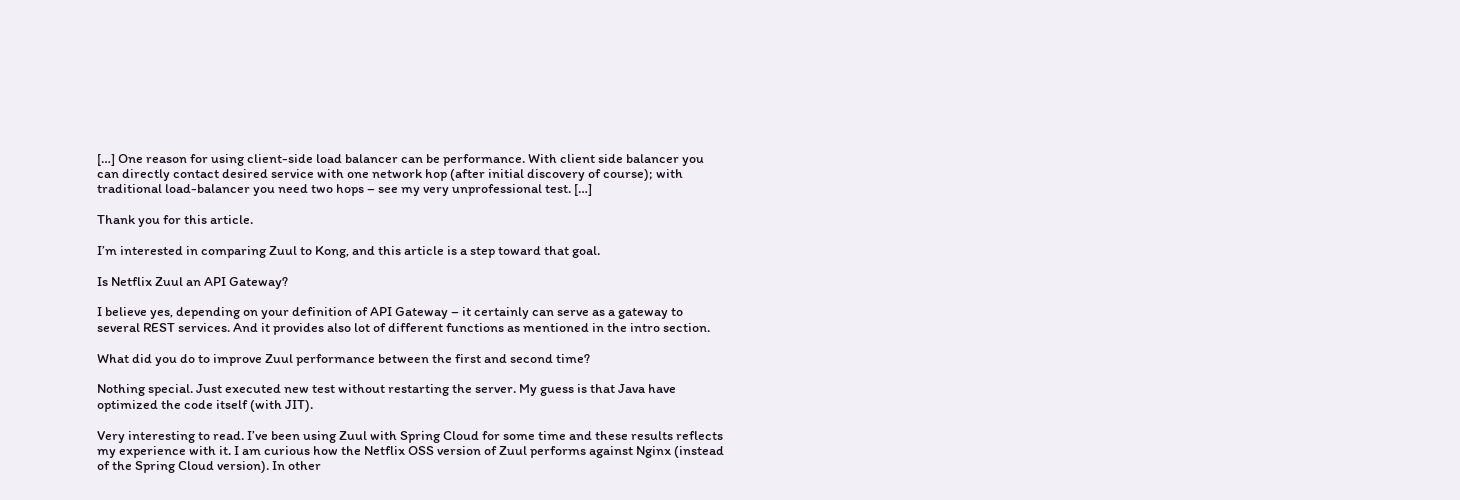[…] One reason for using client-side load balancer can be performance. With client side balancer you can directly contact desired service with one network hop (after initial discovery of course); with traditional load-balancer you need two hops – see my very unprofessional test. […]

Thank you for this article.

I’m interested in comparing Zuul to Kong, and this article is a step toward that goal.

Is Netflix Zuul an API Gateway?

I believe yes, depending on your definition of API Gateway – it certainly can serve as a gateway to several REST services. And it provides also lot of different functions as mentioned in the intro section.

What did you do to improve Zuul performance between the first and second time?

Nothing special. Just executed new test without restarting the server. My guess is that Java have optimized the code itself (with JIT).

Very interesting to read. I’ve been using Zuul with Spring Cloud for some time and these results reflects my experience with it. I am curious how the Netflix OSS version of Zuul performs against Nginx (instead of the Spring Cloud version). In other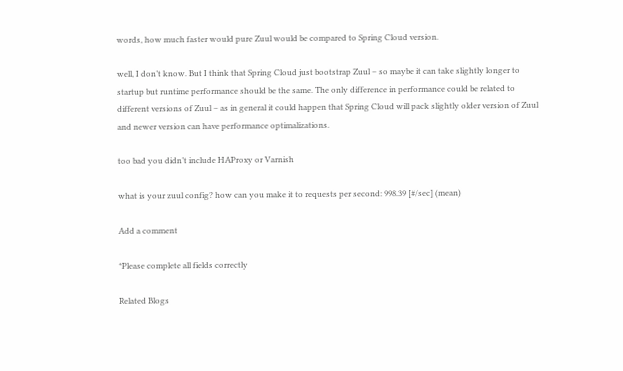words, how much faster would pure Zuul would be compared to Spring Cloud version.

well, I don’t know. But I think that Spring Cloud just bootstrap Zuul – so maybe it can take slightly longer to startup but runtime performance should be the same. The only difference in performance could be related to different versions of Zuul – as in general it could happen that Spring Cloud will pack slightly older version of Zuul and newer version can have performance optimalizations.

too bad you didn’t include HAProxy or Varnish

what is your zuul config? how can you make it to requests per second: 998.39 [#/sec] (mean)

Add a comment

*Please complete all fields correctly

Related Blogs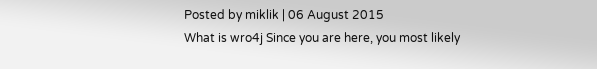Posted by miklik | 06 August 2015
What is wro4j Since you are here, you most likely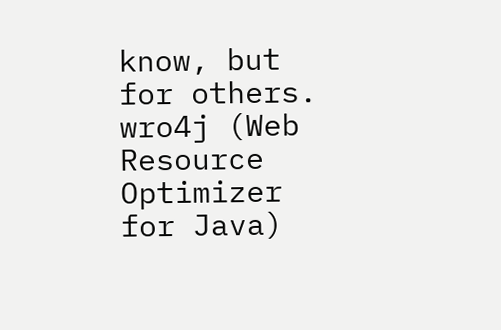know, but for others. wro4j (Web Resource Optimizer for Java)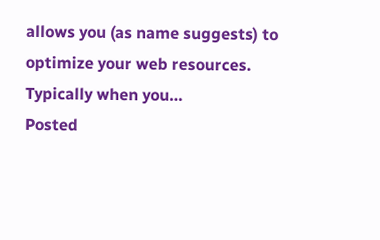allows you (as name suggests) to optimize your web resources. Typically when you…
Posted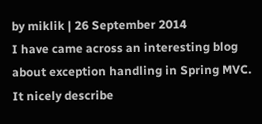by miklik | 26 September 2014
I have came across an interesting blog about exception handling in Spring MVC. It nicely describe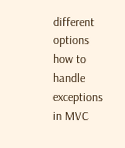different options how to handle exceptions in MVC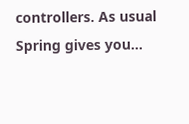controllers. As usual Spring gives you…